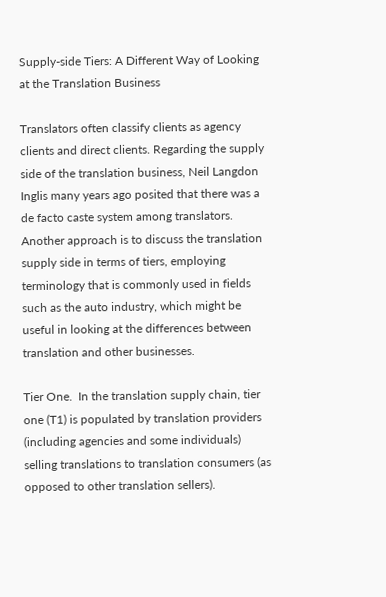Supply-side Tiers: A Different Way of Looking at the Translation Business

Translators often classify clients as agency clients and direct clients. Regarding the supply side of the translation business, Neil Langdon Inglis many years ago posited that there was a de facto caste system among translators. Another approach is to discuss the translation supply side in terms of tiers, employing terminology that is commonly used in fields such as the auto industry, which might be useful in looking at the differences between translation and other businesses.

Tier One.  In the translation supply chain, tier one (T1) is populated by translation providers (including agencies and some individuals) selling translations to translation consumers (as opposed to other translation sellers).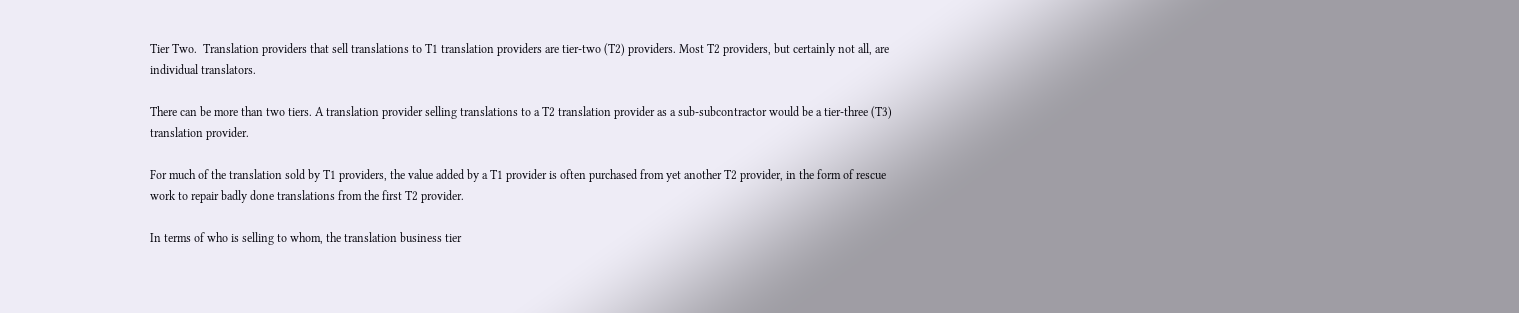Tier Two.  Translation providers that sell translations to T1 translation providers are tier-two (T2) providers. Most T2 providers, but certainly not all, are individual translators.

There can be more than two tiers. A translation provider selling translations to a T2 translation provider as a sub-subcontractor would be a tier-three (T3) translation provider.

For much of the translation sold by T1 providers, the value added by a T1 provider is often purchased from yet another T2 provider, in the form of rescue work to repair badly done translations from the first T2 provider.

In terms of who is selling to whom, the translation business tier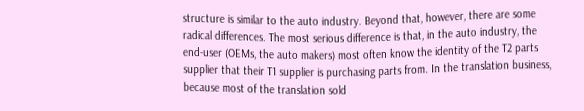structure is similar to the auto industry. Beyond that, however, there are some radical differences. The most serious difference is that, in the auto industry, the end-user (OEMs, the auto makers) most often know the identity of the T2 parts supplier that their T1 supplier is purchasing parts from. In the translation business, because most of the translation sold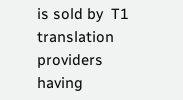is sold by  T1 translation providers having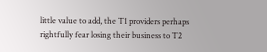little value to add, the T1 providers perhaps rightfully fear losing their business to T2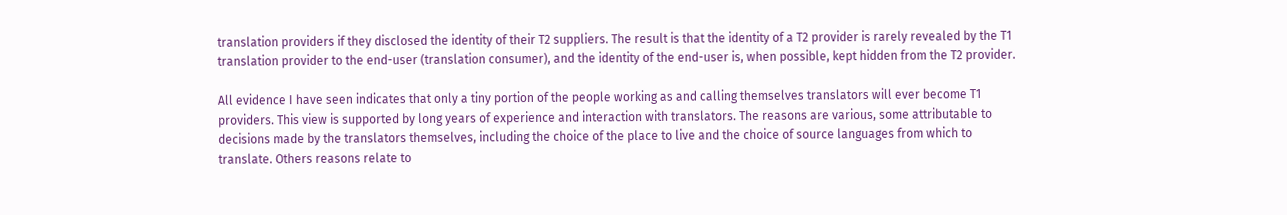translation providers if they disclosed the identity of their T2 suppliers. The result is that the identity of a T2 provider is rarely revealed by the T1 translation provider to the end-user (translation consumer), and the identity of the end-user is, when possible, kept hidden from the T2 provider.

All evidence I have seen indicates that only a tiny portion of the people working as and calling themselves translators will ever become T1 providers. This view is supported by long years of experience and interaction with translators. The reasons are various, some attributable to decisions made by the translators themselves, including the choice of the place to live and the choice of source languages from which to translate. Others reasons relate to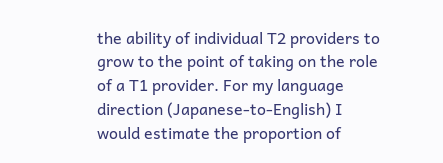the ability of individual T2 providers to grow to the point of taking on the role of a T1 provider. For my language direction (Japanese-to-English) I would estimate the proportion of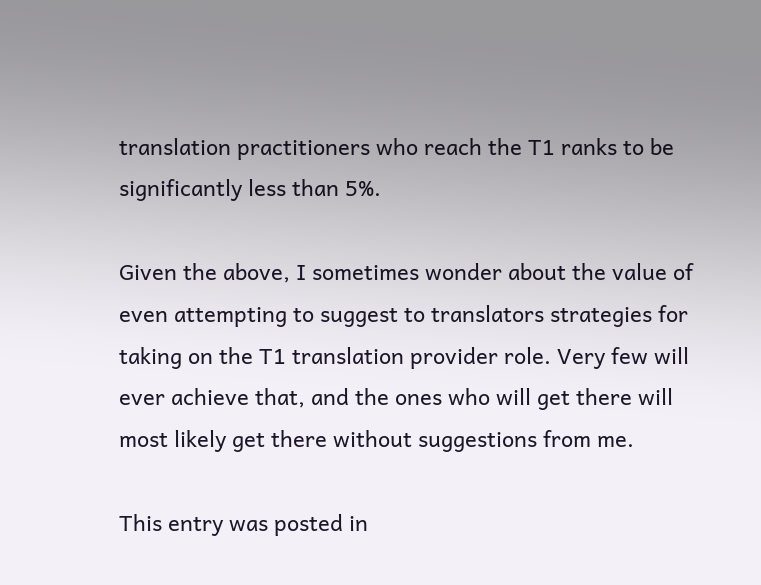translation practitioners who reach the T1 ranks to be significantly less than 5%.

Given the above, I sometimes wonder about the value of even attempting to suggest to translators strategies for taking on the T1 translation provider role. Very few will ever achieve that, and the ones who will get there will most likely get there without suggestions from me.

This entry was posted in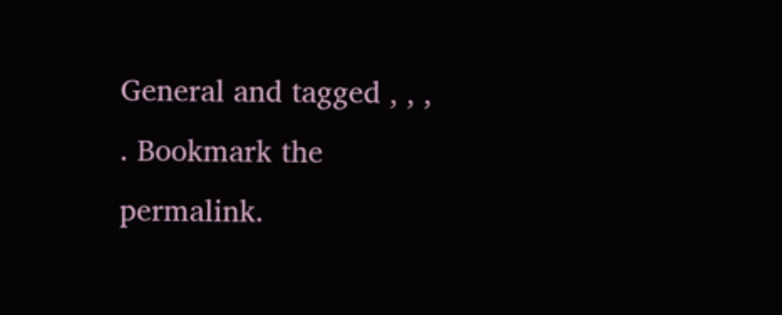General and tagged , , , . Bookmark the permalink.